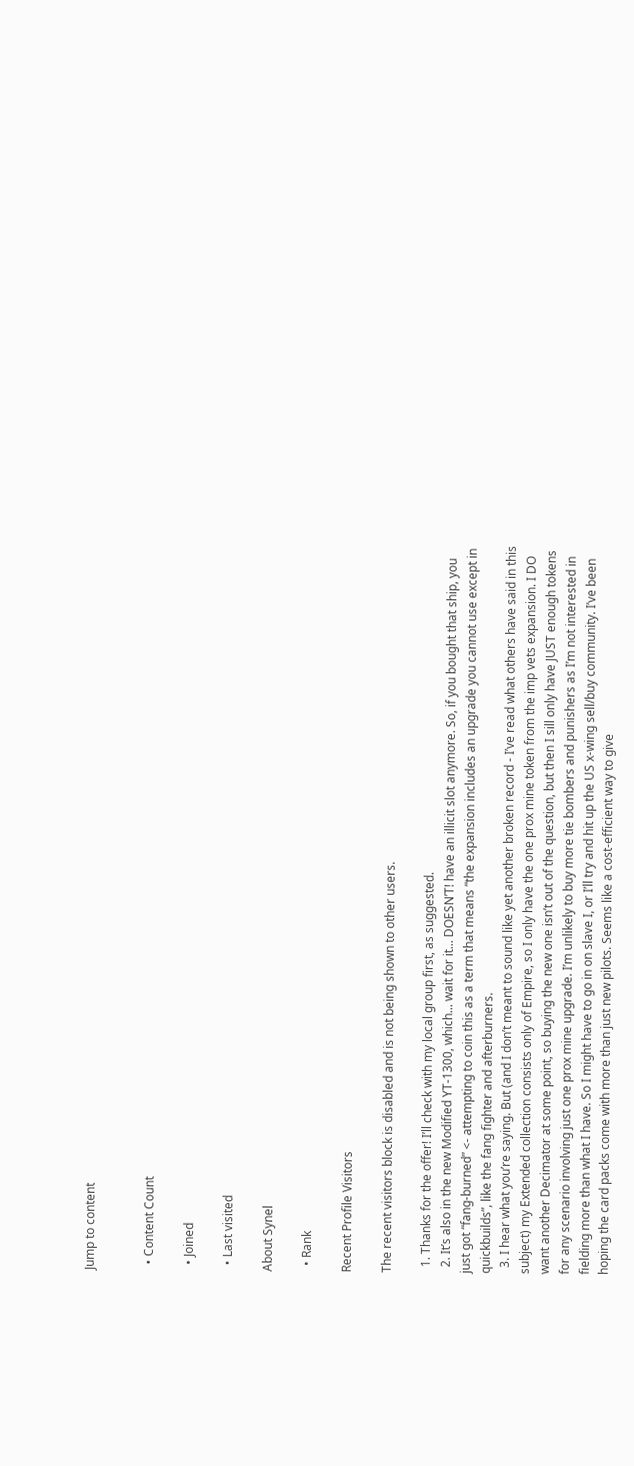Jump to content


  • Content Count

  • Joined

  • Last visited

About Synel

  • Rank

Recent Profile Visitors

The recent visitors block is disabled and is not being shown to other users.

  1. Thanks for the offer! I’ll check with my local group first, as suggested.
  2. It’s also in the new Modified YT-1300, which... wait for it... DOESN’T! have an illicit slot anymore. So, if you bought that ship, you just got “fang-burned” <- attempting to coin this as a term that means “the expansion includes an upgrade you cannot use except in quickbuilds”, like the fang fighter and afterburners.
  3. I hear what you’re saying. But (and I don’t meant to sound like yet another broken record - I’ve read what others have said in this subject) my Extended collection consists only of Empire, so I only have the one prox mine token from the imp vets expansion. I DO want another Decimator at some point, so buying the new one isn’t out of the question, but then I sill only have JUST enough tokens for any scenario involving just one prox mine upgrade. I’m unlikely to buy more tie bombers and punishers as I’m not interested in fielding more than what I have. So I might have to go in on slave I, or I’ll try and hit up the US x-wing sell/buy community. I’ve been hoping the card packs come with more than just new pilots. Seems like a cost-efficient way to give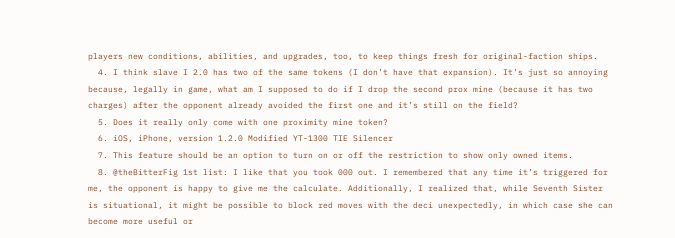players new conditions, abilities, and upgrades, too, to keep things fresh for original-faction ships.
  4. I think slave I 2.0 has two of the same tokens (I don’t have that expansion). It’s just so annoying because, legally in game, what am I supposed to do if I drop the second prox mine (because it has two charges) after the opponent already avoided the first one and it’s still on the field?
  5. Does it really only come with one proximity mine token?
  6. iOS, iPhone, version 1.2.0 Modified YT-1300 TIE Silencer
  7. This feature should be an option to turn on or off the restriction to show only owned items.
  8. @theBitterFig 1st list: I like that you took 000 out. I remembered that any time it’s triggered for me, the opponent is happy to give me the calculate. Additionally, I realized that, while Seventh Sister is situational, it might be possible to block red moves with the deci unexpectedly, in which case she can become more useful or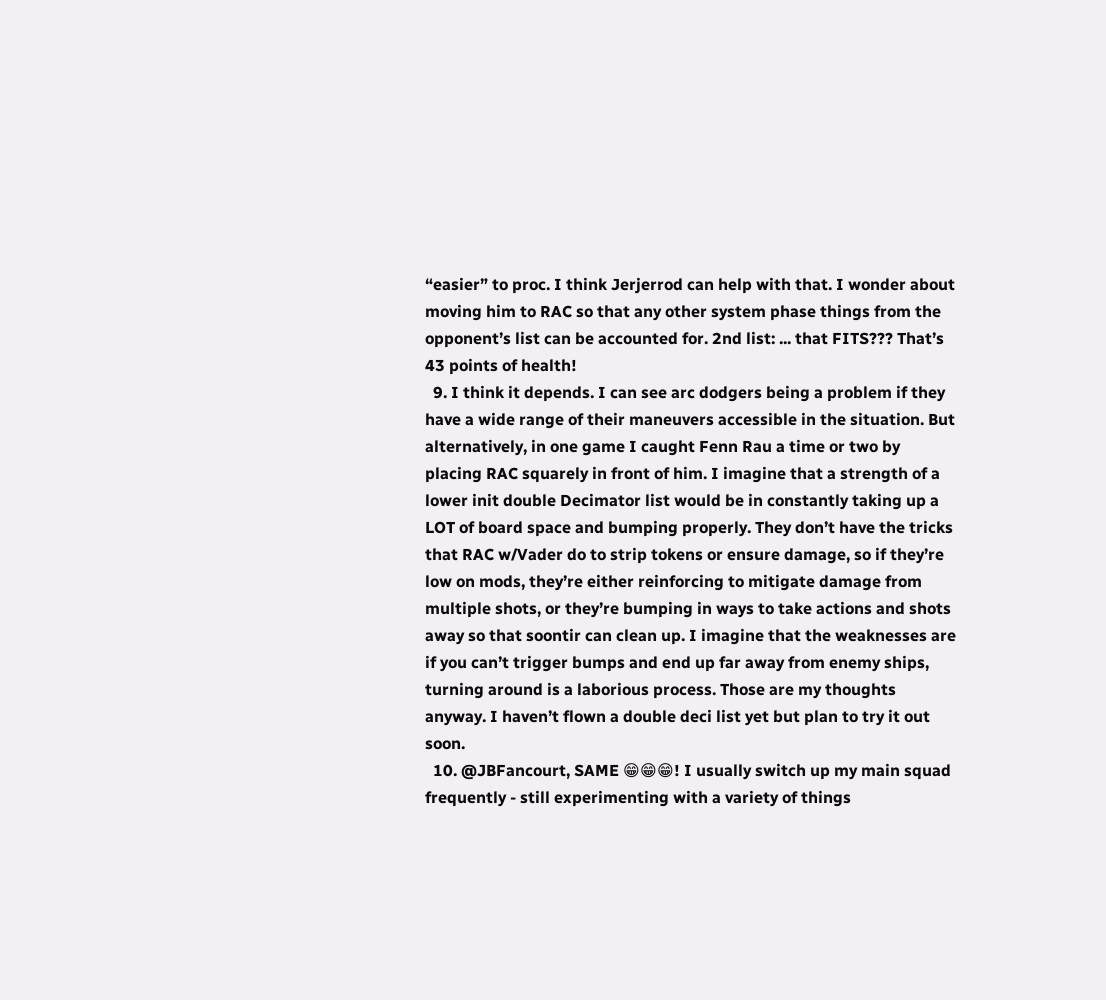“easier” to proc. I think Jerjerrod can help with that. I wonder about moving him to RAC so that any other system phase things from the opponent’s list can be accounted for. 2nd list: ... that FITS??? That’s 43 points of health!
  9. I think it depends. I can see arc dodgers being a problem if they have a wide range of their maneuvers accessible in the situation. But alternatively, in one game I caught Fenn Rau a time or two by placing RAC squarely in front of him. I imagine that a strength of a lower init double Decimator list would be in constantly taking up a LOT of board space and bumping properly. They don’t have the tricks that RAC w/Vader do to strip tokens or ensure damage, so if they’re low on mods, they’re either reinforcing to mitigate damage from multiple shots, or they’re bumping in ways to take actions and shots away so that soontir can clean up. I imagine that the weaknesses are if you can’t trigger bumps and end up far away from enemy ships, turning around is a laborious process. Those are my thoughts anyway. I haven’t flown a double deci list yet but plan to try it out soon.
  10. @JBFancourt, SAME 😁😁😁! I usually switch up my main squad frequently - still experimenting with a variety of things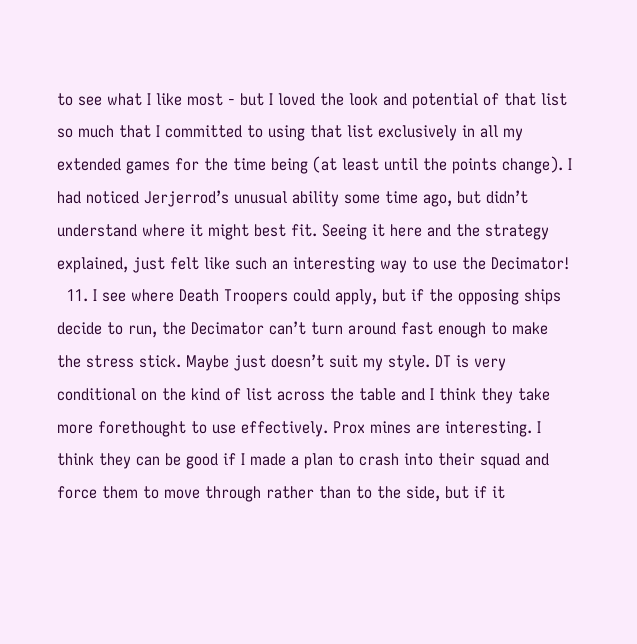to see what I like most - but I loved the look and potential of that list so much that I committed to using that list exclusively in all my extended games for the time being (at least until the points change). I had noticed Jerjerrod’s unusual ability some time ago, but didn’t understand where it might best fit. Seeing it here and the strategy explained, just felt like such an interesting way to use the Decimator!
  11. I see where Death Troopers could apply, but if the opposing ships decide to run, the Decimator can’t turn around fast enough to make the stress stick. Maybe just doesn’t suit my style. DT is very conditional on the kind of list across the table and I think they take more forethought to use effectively. Prox mines are interesting. I think they can be good if I made a plan to crash into their squad and force them to move through rather than to the side, but if it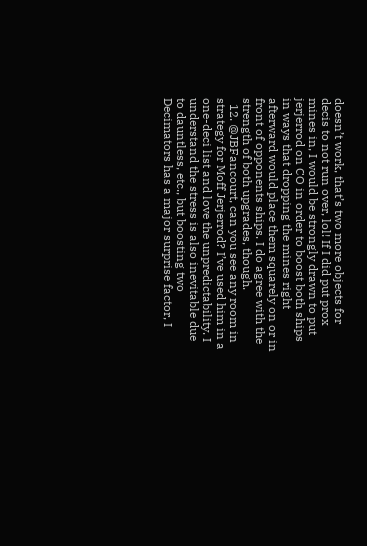doesn’t work, that’s two more objects for decis to not run over, lol! If I did put prox mines in, I would be strongly drawn to put jerjerrod on CO in order to boost both ships in ways that dropping the mines right afterward would place them squarely on or in front of opponents ships. I do agree with the strength of both upgrades, though.
  12. @JBFancourt, can you see any room in strategy for Moff Jerjerrod? I’ve used him in a one-deci list and love the unpredictability. I understand the stress is also inevitable due to dauntless, etc., but boosting two Decimators has a major surprise factor, I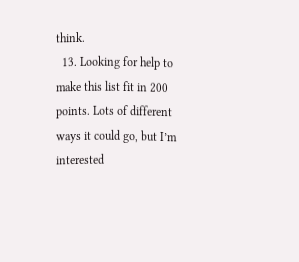think.
  13. Looking for help to make this list fit in 200 points. Lots of different ways it could go, but I’m interested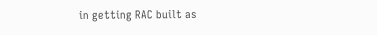in getting RAC built as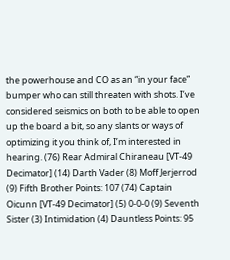the powerhouse and CO as an “in your face” bumper who can still threaten with shots. I’ve considered seismics on both to be able to open up the board a bit, so any slants or ways of optimizing it you think of, I’m interested in hearing. (76) Rear Admiral Chiraneau [VT-49 Decimator] (14) Darth Vader (8) Moff Jerjerrod (9) Fifth Brother Points: 107 (74) Captain Oicunn [VT-49 Decimator] (5) 0-0-0 (9) Seventh Sister (3) Intimidation (4) Dauntless Points: 95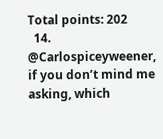Total points: 202
  14. @Carlospiceyweener, if you don’t mind me asking, which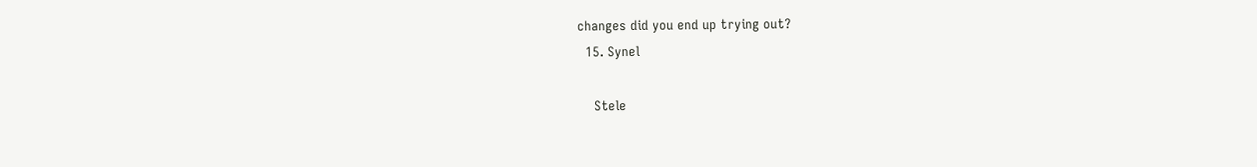changes did you end up trying out?
  15. Synel

    Stele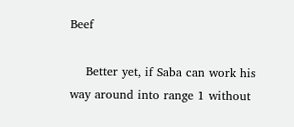Beef

    Better yet, if Saba can work his way around into range 1 without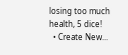losing too much health, 5 dice!
  • Create New...